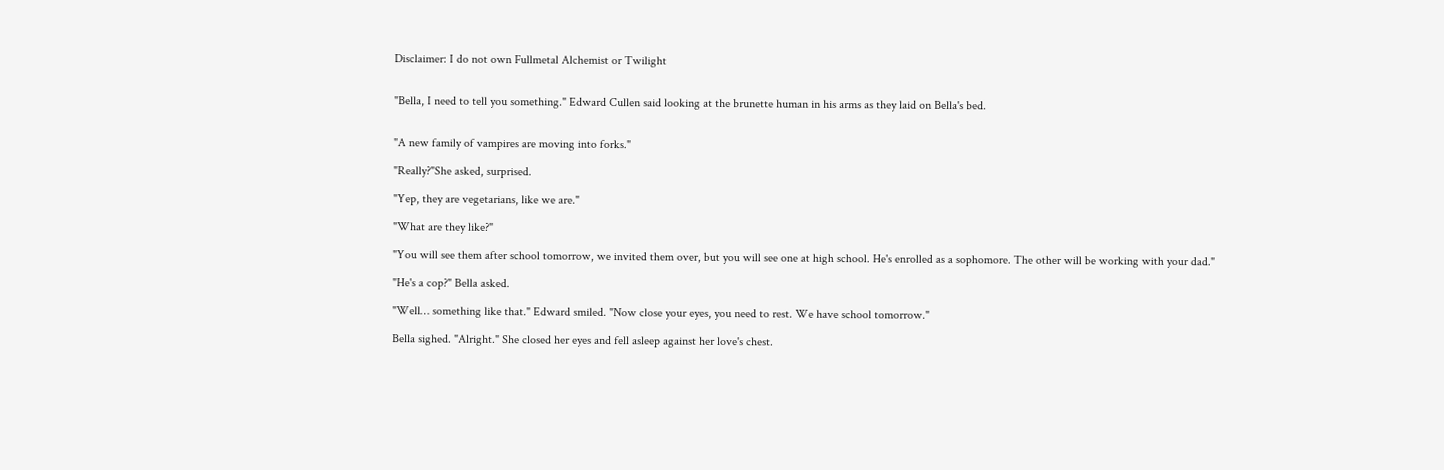Disclaimer: I do not own Fullmetal Alchemist or Twilight


"Bella, I need to tell you something." Edward Cullen said looking at the brunette human in his arms as they laid on Bella's bed.


"A new family of vampires are moving into forks."

"Really?"She asked, surprised.

"Yep, they are vegetarians, like we are."

"What are they like?"

"You will see them after school tomorrow, we invited them over, but you will see one at high school. He's enrolled as a sophomore. The other will be working with your dad."

"He's a cop?" Bella asked.

"Well… something like that." Edward smiled. "Now close your eyes, you need to rest. We have school tomorrow."

Bella sighed. "Alright." She closed her eyes and fell asleep against her love's chest.